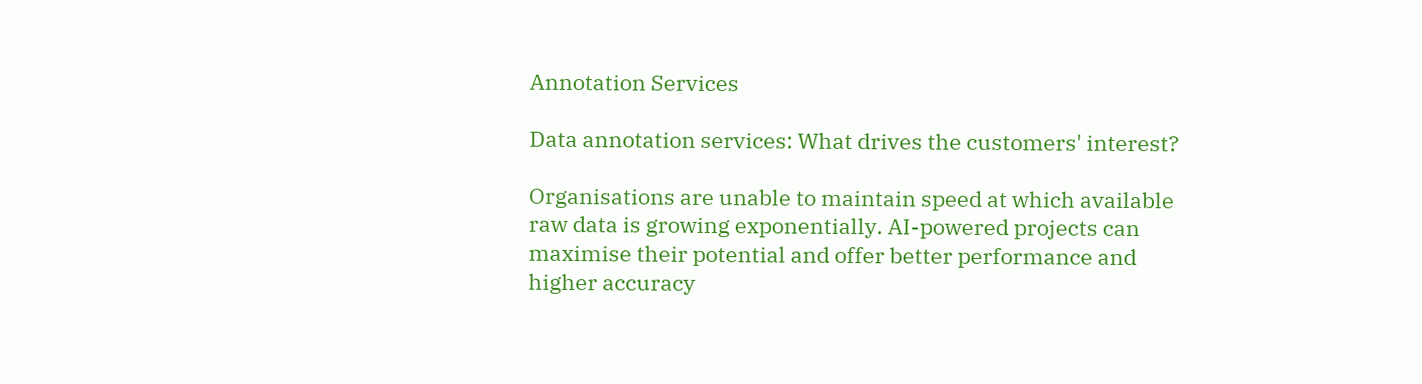Annotation Services

Data annotation services: What drives the customers' interest?

Organisations are unable to maintain speed at which available raw data is growing exponentially. AI-powered projects can maximise their potential and offer better performance and higher accuracy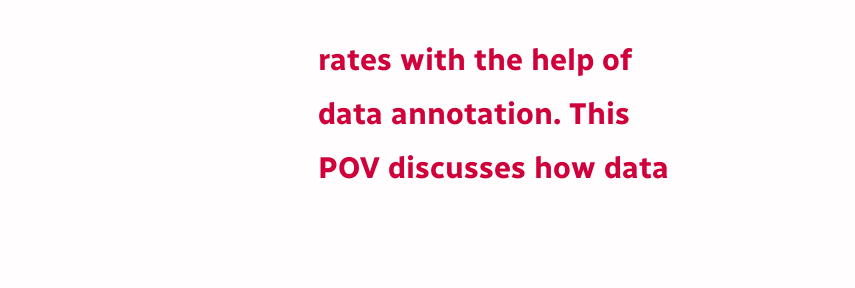rates with the help of data annotation. This POV discusses how data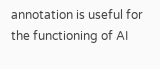annotation is useful for the functioning of AI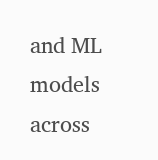and ML models across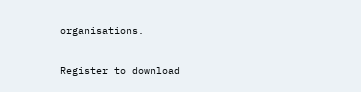organisations.

Register to download